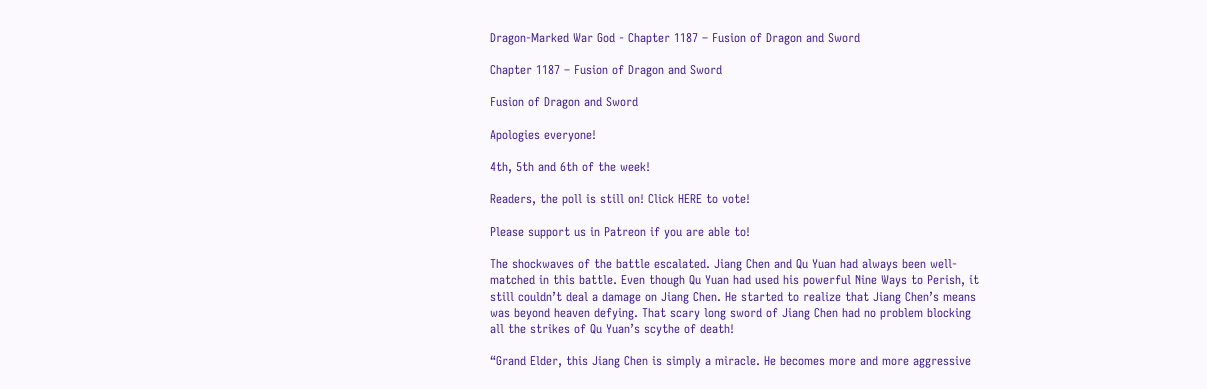Dragon-Marked War God - Chapter 1187 – Fusion of Dragon and Sword

Chapter 1187 – Fusion of Dragon and Sword

Fusion of Dragon and Sword

Apologies everyone!

4th, 5th and 6th of the week!

Readers, the poll is still on! Click HERE to vote!

Please support us in Patreon if you are able to!

The shockwaves of the battle escalated. Jiang Chen and Qu Yuan had always been well-matched in this battle. Even though Qu Yuan had used his powerful Nine Ways to Perish, it still couldn’t deal a damage on Jiang Chen. He started to realize that Jiang Chen’s means was beyond heaven defying. That scary long sword of Jiang Chen had no problem blocking all the strikes of Qu Yuan’s scythe of death!

“Grand Elder, this Jiang Chen is simply a miracle. He becomes more and more aggressive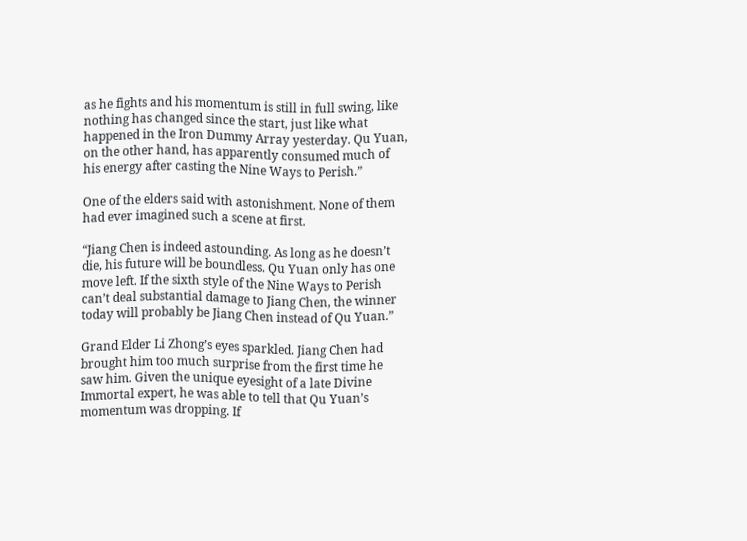as he fights and his momentum is still in full swing, like nothing has changed since the start, just like what happened in the Iron Dummy Array yesterday. Qu Yuan, on the other hand, has apparently consumed much of his energy after casting the Nine Ways to Perish.”

One of the elders said with astonishment. None of them had ever imagined such a scene at first.

“Jiang Chen is indeed astounding. As long as he doesn’t die, his future will be boundless. Qu Yuan only has one move left. If the sixth style of the Nine Ways to Perish can’t deal substantial damage to Jiang Chen, the winner today will probably be Jiang Chen instead of Qu Yuan.”

Grand Elder Li Zhong’s eyes sparkled. Jiang Chen had brought him too much surprise from the first time he saw him. Given the unique eyesight of a late Divine Immortal expert, he was able to tell that Qu Yuan’s momentum was dropping. If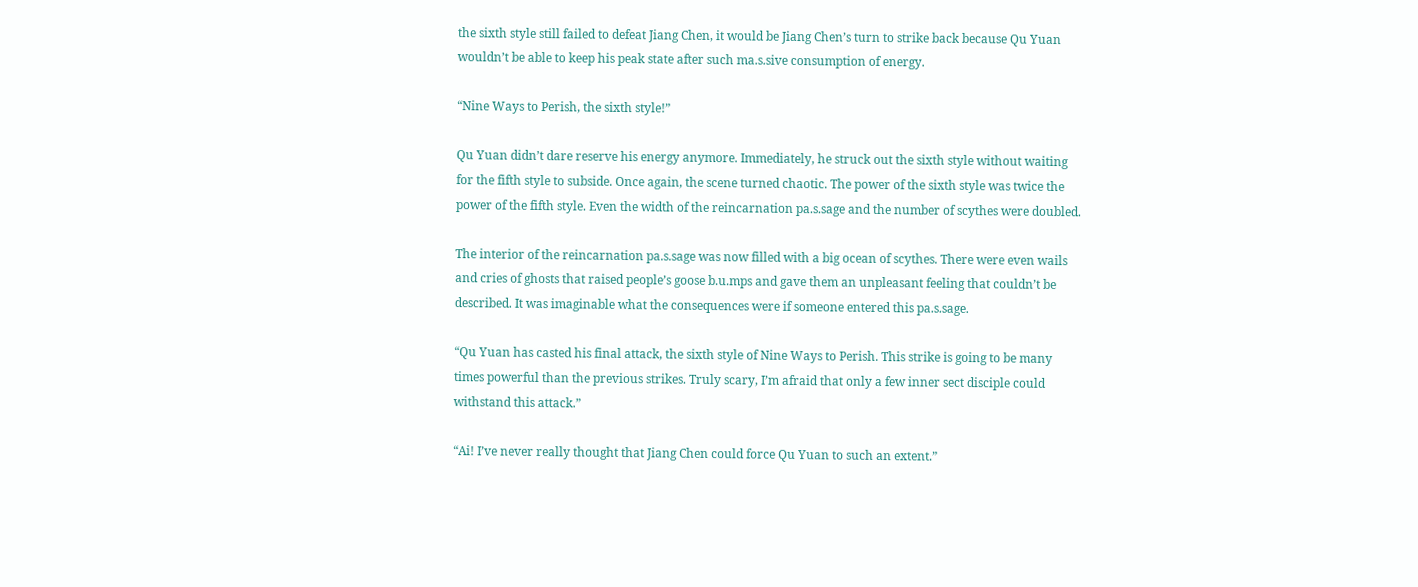the sixth style still failed to defeat Jiang Chen, it would be Jiang Chen’s turn to strike back because Qu Yuan wouldn’t be able to keep his peak state after such ma.s.sive consumption of energy.

“Nine Ways to Perish, the sixth style!”

Qu Yuan didn’t dare reserve his energy anymore. Immediately, he struck out the sixth style without waiting for the fifth style to subside. Once again, the scene turned chaotic. The power of the sixth style was twice the power of the fifth style. Even the width of the reincarnation pa.s.sage and the number of scythes were doubled.

The interior of the reincarnation pa.s.sage was now filled with a big ocean of scythes. There were even wails and cries of ghosts that raised people’s goose b.u.mps and gave them an unpleasant feeling that couldn’t be described. It was imaginable what the consequences were if someone entered this pa.s.sage.

“Qu Yuan has casted his final attack, the sixth style of Nine Ways to Perish. This strike is going to be many times powerful than the previous strikes. Truly scary, I’m afraid that only a few inner sect disciple could withstand this attack.”

“Ai! I’ve never really thought that Jiang Chen could force Qu Yuan to such an extent.”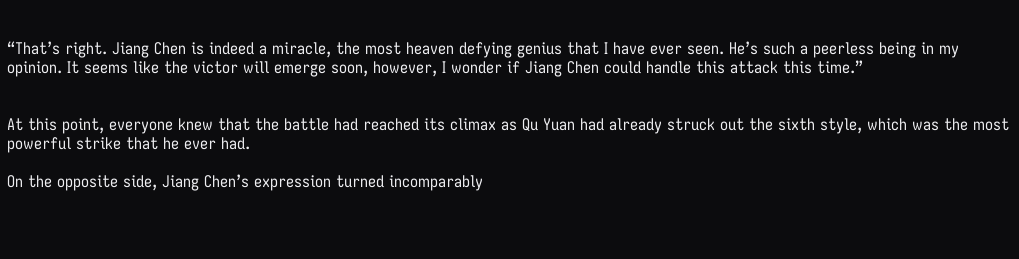“That’s right. Jiang Chen is indeed a miracle, the most heaven defying genius that I have ever seen. He’s such a peerless being in my opinion. It seems like the victor will emerge soon, however, I wonder if Jiang Chen could handle this attack this time.”


At this point, everyone knew that the battle had reached its climax as Qu Yuan had already struck out the sixth style, which was the most powerful strike that he ever had.

On the opposite side, Jiang Chen’s expression turned incomparably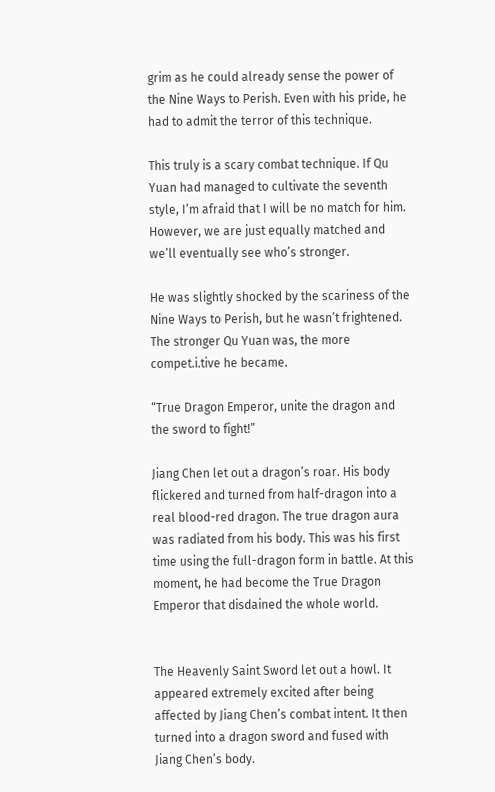grim as he could already sense the power of the Nine Ways to Perish. Even with his pride, he had to admit the terror of this technique.

This truly is a scary combat technique. If Qu Yuan had managed to cultivate the seventh style, I’m afraid that I will be no match for him. However, we are just equally matched and we’ll eventually see who’s stronger.

He was slightly shocked by the scariness of the Nine Ways to Perish, but he wasn’t frightened. The stronger Qu Yuan was, the more compet.i.tive he became.

“True Dragon Emperor, unite the dragon and the sword to fight!”

Jiang Chen let out a dragon’s roar. His body flickered and turned from half-dragon into a real blood-red dragon. The true dragon aura was radiated from his body. This was his first time using the full-dragon form in battle. At this moment, he had become the True Dragon Emperor that disdained the whole world.


The Heavenly Saint Sword let out a howl. It appeared extremely excited after being affected by Jiang Chen’s combat intent. It then turned into a dragon sword and fused with Jiang Chen’s body.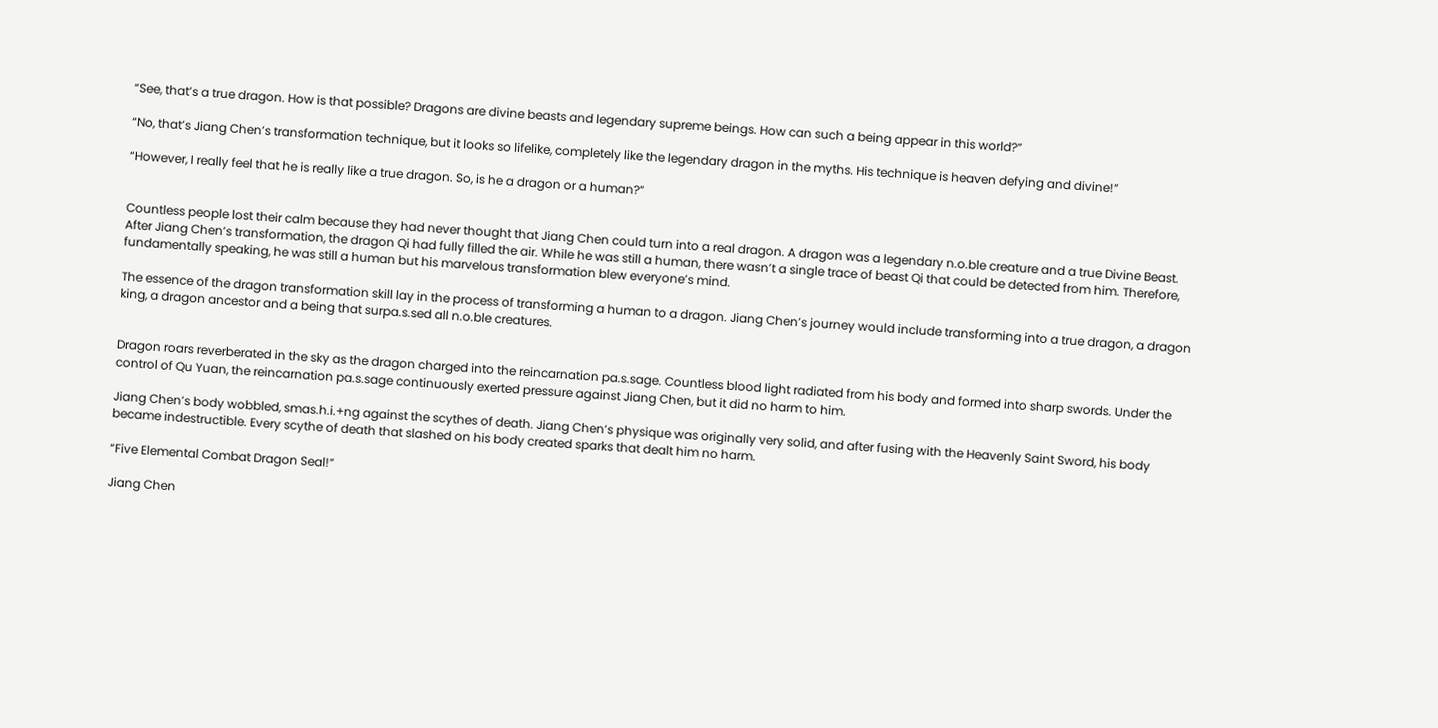“See, that’s a true dragon. How is that possible? Dragons are divine beasts and legendary supreme beings. How can such a being appear in this world?”

“No, that’s Jiang Chen’s transformation technique, but it looks so lifelike, completely like the legendary dragon in the myths. His technique is heaven defying and divine!”

“However, I really feel that he is really like a true dragon. So, is he a dragon or a human?”


Countless people lost their calm because they had never thought that Jiang Chen could turn into a real dragon. A dragon was a legendary n.o.ble creature and a true Divine Beast. After Jiang Chen’s transformation, the dragon Qi had fully filled the air. While he was still a human, there wasn’t a single trace of beast Qi that could be detected from him. Therefore, fundamentally speaking, he was still a human but his marvelous transformation blew everyone’s mind.

The essence of the dragon transformation skill lay in the process of transforming a human to a dragon. Jiang Chen’s journey would include transforming into a true dragon, a dragon king, a dragon ancestor and a being that surpa.s.sed all n.o.ble creatures.


Dragon roars reverberated in the sky as the dragon charged into the reincarnation pa.s.sage. Countless blood light radiated from his body and formed into sharp swords. Under the control of Qu Yuan, the reincarnation pa.s.sage continuously exerted pressure against Jiang Chen, but it did no harm to him.

Jiang Chen’s body wobbled, smas.h.i.+ng against the scythes of death. Jiang Chen’s physique was originally very solid, and after fusing with the Heavenly Saint Sword, his body became indestructible. Every scythe of death that slashed on his body created sparks that dealt him no harm.

“Five Elemental Combat Dragon Seal!”

Jiang Chen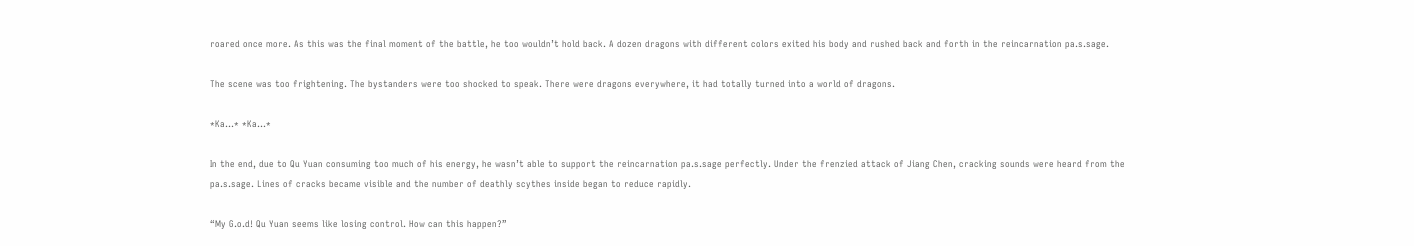roared once more. As this was the final moment of the battle, he too wouldn’t hold back. A dozen dragons with different colors exited his body and rushed back and forth in the reincarnation pa.s.sage.

The scene was too frightening. The bystanders were too shocked to speak. There were dragons everywhere, it had totally turned into a world of dragons.

*Ka…* *Ka…*

In the end, due to Qu Yuan consuming too much of his energy, he wasn’t able to support the reincarnation pa.s.sage perfectly. Under the frenzied attack of Jiang Chen, cracking sounds were heard from the pa.s.sage. Lines of cracks became visible and the number of deathly scythes inside began to reduce rapidly.

“My G.o.d! Qu Yuan seems like losing control. How can this happen?”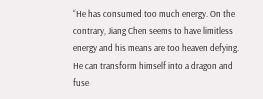“He has consumed too much energy. On the contrary, Jiang Chen seems to have limitless energy and his means are too heaven defying. He can transform himself into a dragon and fuse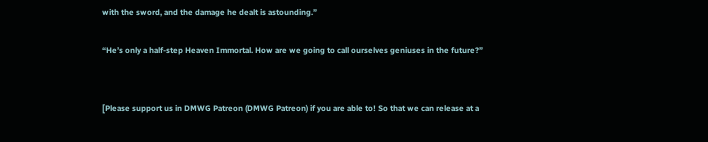with the sword, and the damage he dealt is astounding.”

“He’s only a half-step Heaven Immortal. How are we going to call ourselves geniuses in the future?”


[Please support us in DMWG Patreon (DMWG Patreon) if you are able to! So that we can release at a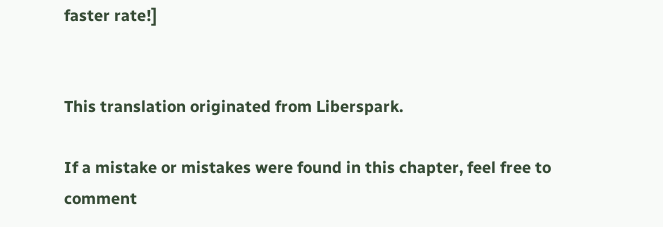faster rate!]


This translation originated from Liberspark.

If a mistake or mistakes were found in this chapter, feel free to comment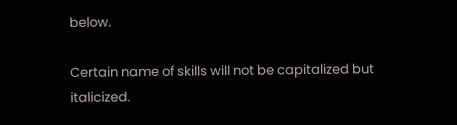below.

Certain name of skills will not be capitalized but italicized.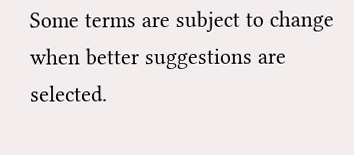Some terms are subject to change when better suggestions are selected.